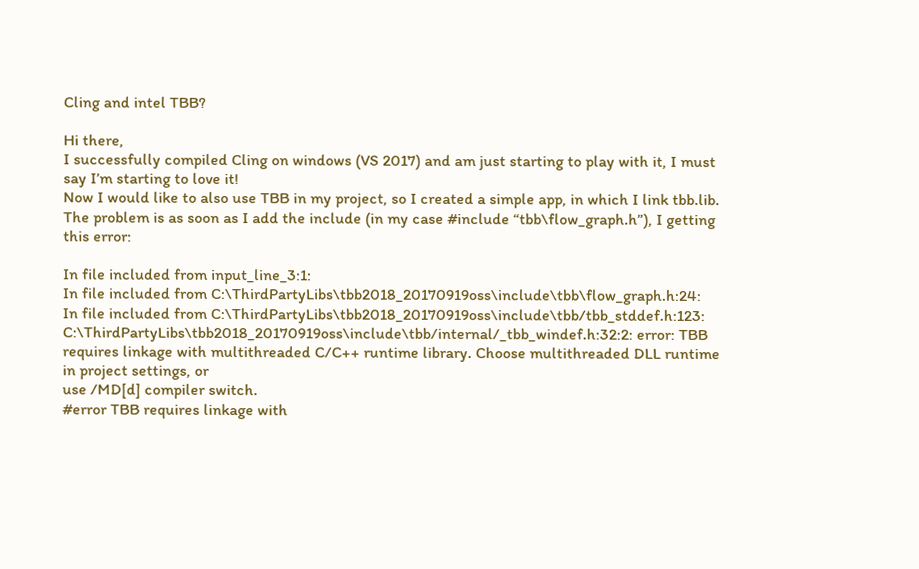Cling and intel TBB?

Hi there,
I successfully compiled Cling on windows (VS 2017) and am just starting to play with it, I must say I’m starting to love it!
Now I would like to also use TBB in my project, so I created a simple app, in which I link tbb.lib.
The problem is as soon as I add the include (in my case #include “tbb\flow_graph.h”), I getting this error:

In file included from input_line_3:1:
In file included from C:\ThirdPartyLibs\tbb2018_20170919oss\include\tbb\flow_graph.h:24:
In file included from C:\ThirdPartyLibs\tbb2018_20170919oss\include\tbb/tbb_stddef.h:123:
C:\ThirdPartyLibs\tbb2018_20170919oss\include\tbb/internal/_tbb_windef.h:32:2: error: TBB requires linkage with multithreaded C/C++ runtime library. Choose multithreaded DLL runtime in project settings, or
use /MD[d] compiler switch.
#error TBB requires linkage with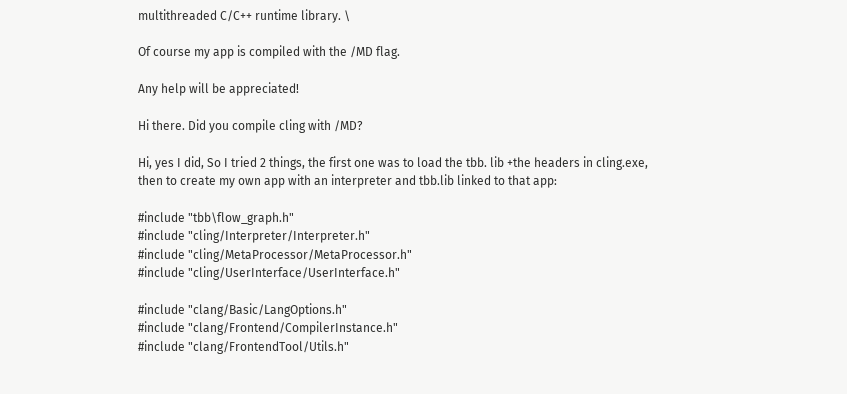multithreaded C/C++ runtime library. \

Of course my app is compiled with the /MD flag.

Any help will be appreciated!

Hi there. Did you compile cling with /MD?

Hi, yes I did, So I tried 2 things, the first one was to load the tbb. lib +the headers in cling.exe,
then to create my own app with an interpreter and tbb.lib linked to that app:

#include "tbb\flow_graph.h"
#include "cling/Interpreter/Interpreter.h"
#include "cling/MetaProcessor/MetaProcessor.h"
#include "cling/UserInterface/UserInterface.h"

#include "clang/Basic/LangOptions.h"
#include "clang/Frontend/CompilerInstance.h"
#include "clang/FrontendTool/Utils.h"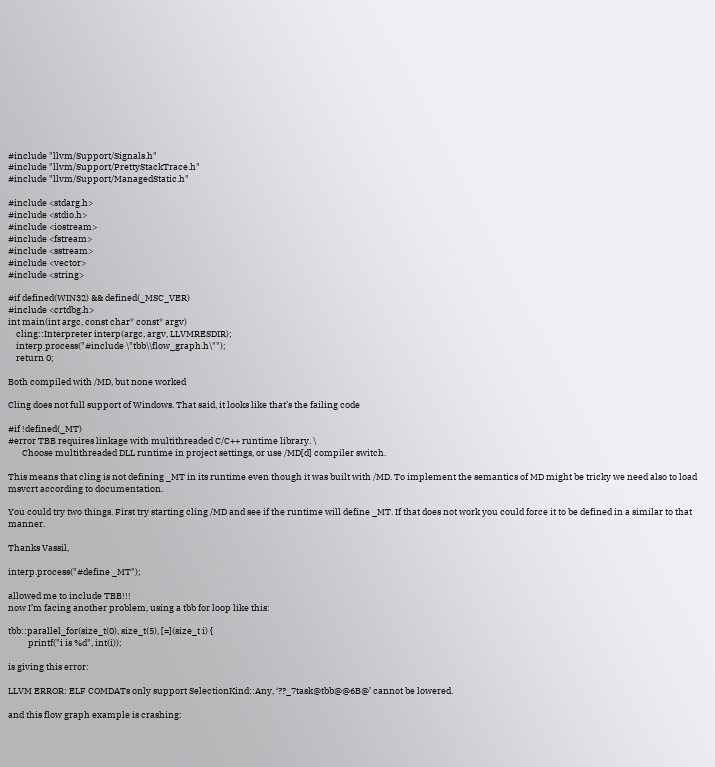#include "llvm/Support/Signals.h"
#include "llvm/Support/PrettyStackTrace.h"
#include "llvm/Support/ManagedStatic.h"

#include <stdarg.h>
#include <stdio.h>
#include <iostream>
#include <fstream>
#include <sstream>
#include <vector>
#include <string>

#if defined(WIN32) && defined(_MSC_VER)
#include <crtdbg.h>
int main(int argc, const char* const* argv)
    cling::Interpreter interp(argc, argv, LLVMRESDIR);
    interp.process("#include \"tbb\\flow_graph.h\"");
    return 0;

Both compiled with /MD, but none worked

Cling does not full support of Windows. That said, it looks like that’s the failing code

#if !defined(_MT)
#error TBB requires linkage with multithreaded C/C++ runtime library. \
       Choose multithreaded DLL runtime in project settings, or use /MD[d] compiler switch.

This means that cling is not defining _MT in its runtime even though it was built with /MD. To implement the semantics of MD might be tricky we need also to load msvcrt according to documentation.

You could try two things. First try starting cling /MD and see if the runtime will define _MT. If that does not work you could force it to be defined in a similar to that manner.

Thanks Vassil,

interp.process("#define _MT");

allowed me to include TBB!!!
now I’m facing another problem, using a tbb for loop like this:

tbb::parallel_for(size_t(0), size_t(5), [=](size_t i) {
          printf("i is %d", int(i));

is giving this error:

LLVM ERROR: ELF COMDATs only support SelectionKind::Any, ‘??_7task@tbb@@6B@’ cannot be lowered.

and this flow graph example is crashing: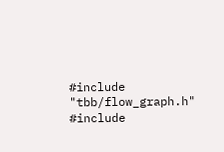#include "tbb/flow_graph.h"
#include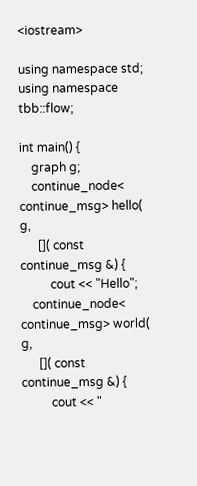<iostream>

using namespace std;
using namespace tbb::flow;

int main() {
    graph g;
    continue_node< continue_msg> hello( g,
      []( const continue_msg &) {
          cout << "Hello";
    continue_node< continue_msg> world( g,
      []( const continue_msg &) {
          cout << "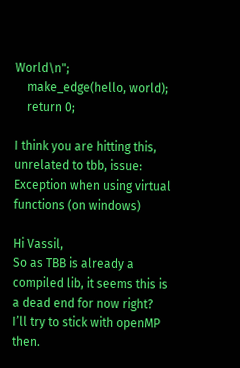World\n";
    make_edge(hello, world);
    return 0;

I think you are hitting this, unrelated to tbb, issue: Exception when using virtual functions (on windows)

Hi Vassil,
So as TBB is already a compiled lib, it seems this is a dead end for now right?
I’ll try to stick with openMP then.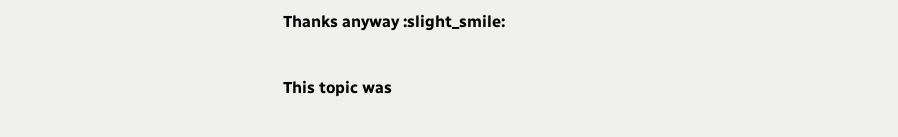Thanks anyway :slight_smile:

This topic was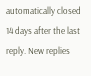automatically closed 14 days after the last reply. New replies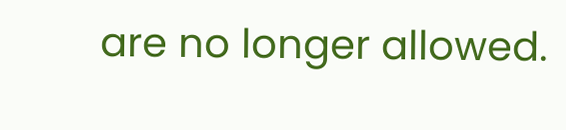are no longer allowed.